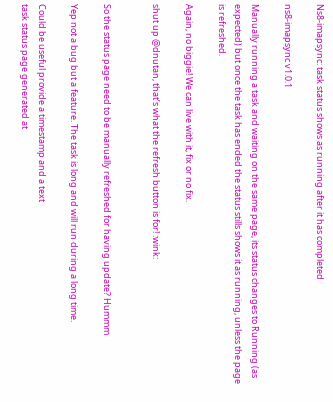Ns8-imapsync: task status shows as running after it has completed

ns8-imapsync v1.0.1

Manually running a task and waiting on the same page, its status changes to Running (as expected) but once the task has ended the status stills shows it as running, unless the page is refreshed.

Again, no biggie! We can live with it, fix or no fix.

shut up @dnutan, that’s what the refresh button is for! :wink:


So the status page need to be manually refreshed for having update? Hummm

Yep not a bug but a feature. The task is long and will run during a long time.

Could be useful provide a timestamp and a text
task status page generated at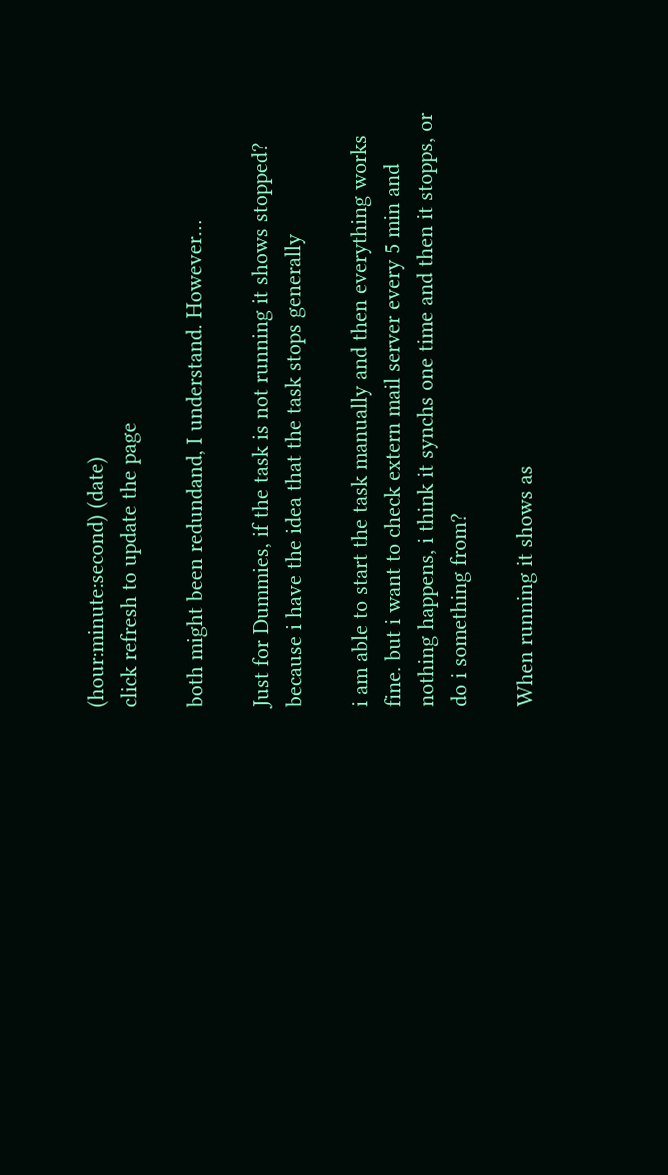(hour:minute:second) (date)
click refresh to update the page

both might been redundand, I understand. However…

Just for Dummies, if the task is not running it shows stopped? because i have the idea that the task stops generally

i am able to start the task manually and then everything works fine. but i want to check extern mail server every 5 min and nothing happens, i think it synchs one time and then it stopps, or do i something from?

When running it shows as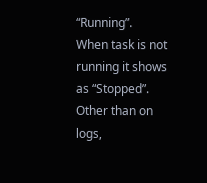“Running”.
When task is not running it shows as “Stopped”.
Other than on logs,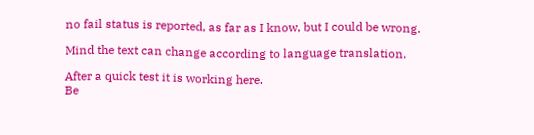no fail status is reported, as far as I know, but I could be wrong.

Mind the text can change according to language translation.

After a quick test it is working here.
Be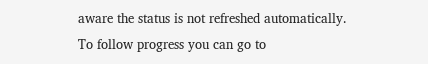aware the status is not refreshed automatically.
To follow progress you can go to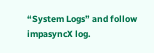“System Logs” and follow impasyncX log.